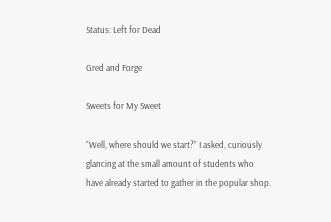Status: Left for Dead

Gred and Forge

Sweets for My Sweet

“Well, where should we start?” I asked, curiously glancing at the small amount of students who have already started to gather in the popular shop.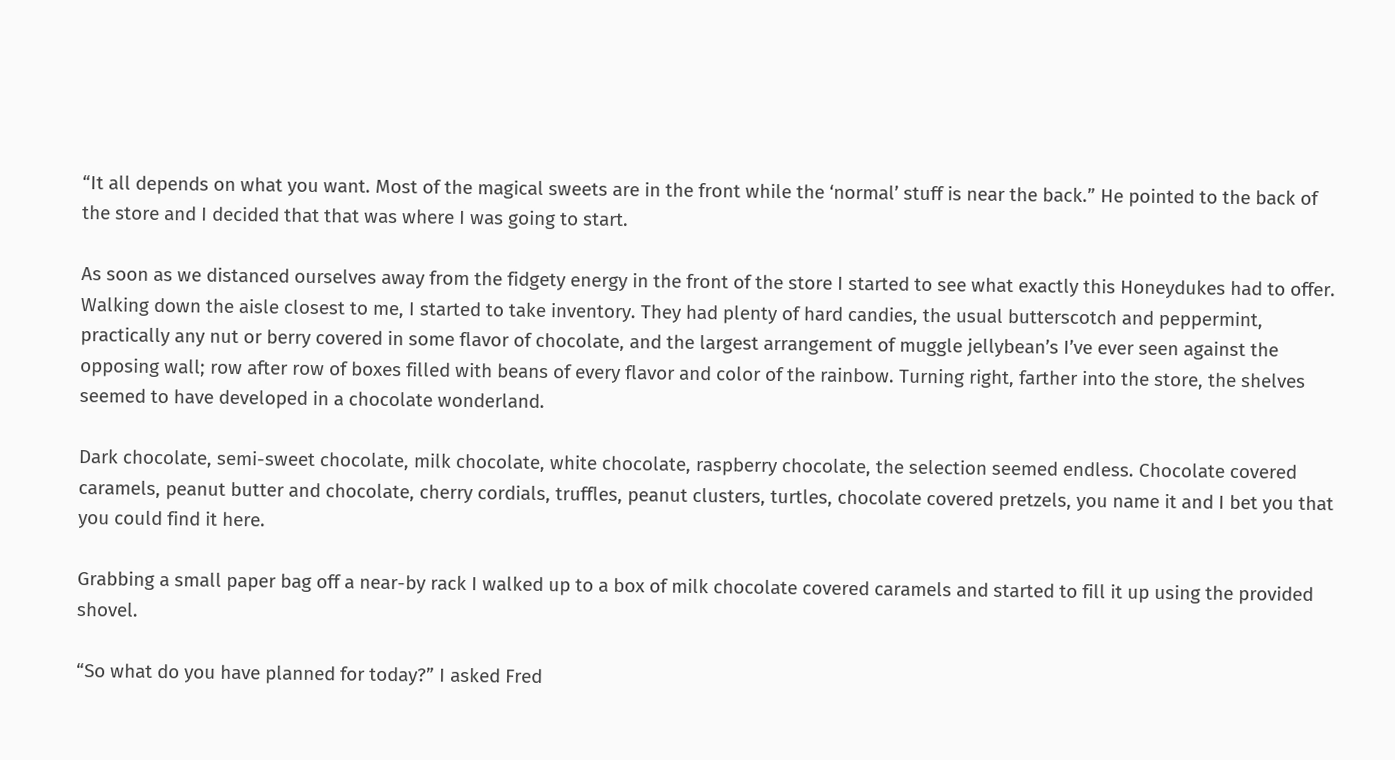“It all depends on what you want. Most of the magical sweets are in the front while the ‘normal’ stuff is near the back.” He pointed to the back of the store and I decided that that was where I was going to start.

As soon as we distanced ourselves away from the fidgety energy in the front of the store I started to see what exactly this Honeydukes had to offer. Walking down the aisle closest to me, I started to take inventory. They had plenty of hard candies, the usual butterscotch and peppermint, practically any nut or berry covered in some flavor of chocolate, and the largest arrangement of muggle jellybean’s I’ve ever seen against the opposing wall; row after row of boxes filled with beans of every flavor and color of the rainbow. Turning right, farther into the store, the shelves seemed to have developed in a chocolate wonderland.

Dark chocolate, semi-sweet chocolate, milk chocolate, white chocolate, raspberry chocolate, the selection seemed endless. Chocolate covered caramels, peanut butter and chocolate, cherry cordials, truffles, peanut clusters, turtles, chocolate covered pretzels, you name it and I bet you that you could find it here.

Grabbing a small paper bag off a near-by rack I walked up to a box of milk chocolate covered caramels and started to fill it up using the provided shovel.

“So what do you have planned for today?” I asked Fred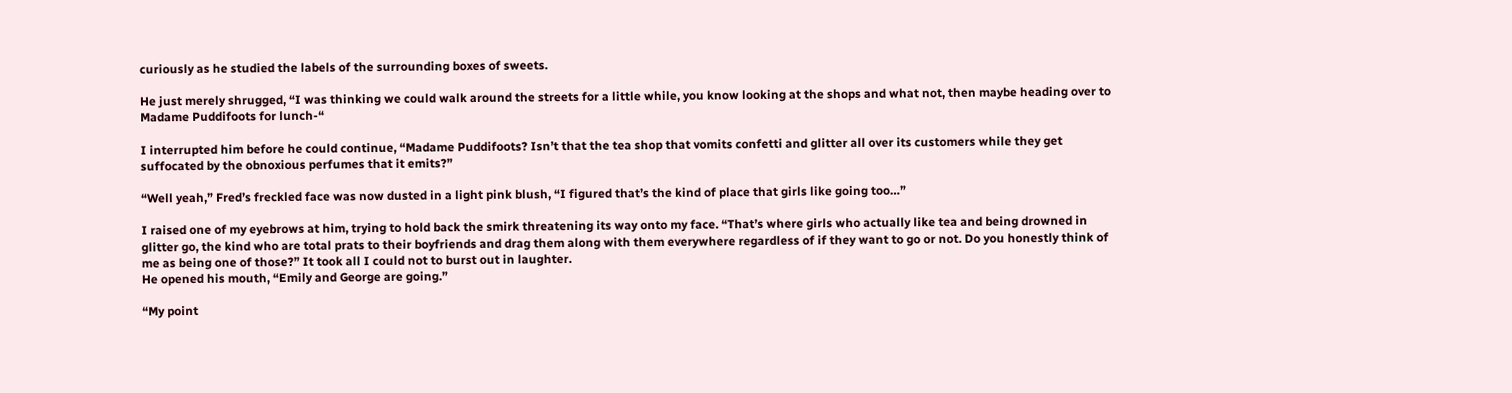curiously as he studied the labels of the surrounding boxes of sweets.

He just merely shrugged, “I was thinking we could walk around the streets for a little while, you know looking at the shops and what not, then maybe heading over to Madame Puddifoots for lunch-“

I interrupted him before he could continue, “Madame Puddifoots? Isn’t that the tea shop that vomits confetti and glitter all over its customers while they get suffocated by the obnoxious perfumes that it emits?”

“Well yeah,” Fred’s freckled face was now dusted in a light pink blush, “I figured that’s the kind of place that girls like going too…”

I raised one of my eyebrows at him, trying to hold back the smirk threatening its way onto my face. “That’s where girls who actually like tea and being drowned in glitter go, the kind who are total prats to their boyfriends and drag them along with them everywhere regardless of if they want to go or not. Do you honestly think of me as being one of those?” It took all I could not to burst out in laughter.
He opened his mouth, “Emily and George are going.”

“My point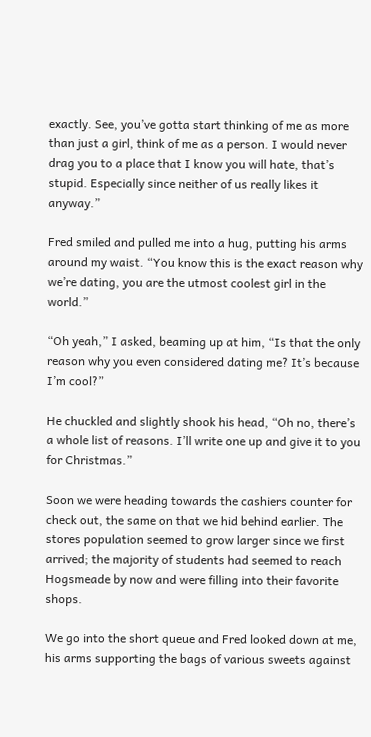exactly. See, you’ve gotta start thinking of me as more than just a girl, think of me as a person. I would never drag you to a place that I know you will hate, that’s stupid. Especially since neither of us really likes it anyway.”

Fred smiled and pulled me into a hug, putting his arms around my waist. “You know this is the exact reason why we’re dating, you are the utmost coolest girl in the world.”

“Oh yeah,” I asked, beaming up at him, “Is that the only reason why you even considered dating me? It’s because I’m cool?”

He chuckled and slightly shook his head, “Oh no, there’s a whole list of reasons. I’ll write one up and give it to you for Christmas.”

Soon we were heading towards the cashiers counter for check out, the same on that we hid behind earlier. The stores population seemed to grow larger since we first arrived; the majority of students had seemed to reach Hogsmeade by now and were filling into their favorite shops.

We go into the short queue and Fred looked down at me, his arms supporting the bags of various sweets against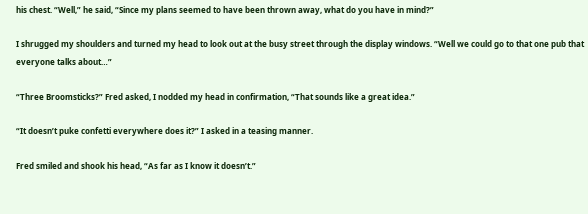his chest. “Well,” he said, “Since my plans seemed to have been thrown away, what do you have in mind?”

I shrugged my shoulders and turned my head to look out at the busy street through the display windows. “Well we could go to that one pub that everyone talks about…”

“Three Broomsticks?” Fred asked, I nodded my head in confirmation, “That sounds like a great idea.”

“It doesn’t puke confetti everywhere does it?” I asked in a teasing manner.

Fred smiled and shook his head, “As far as I know it doesn’t.”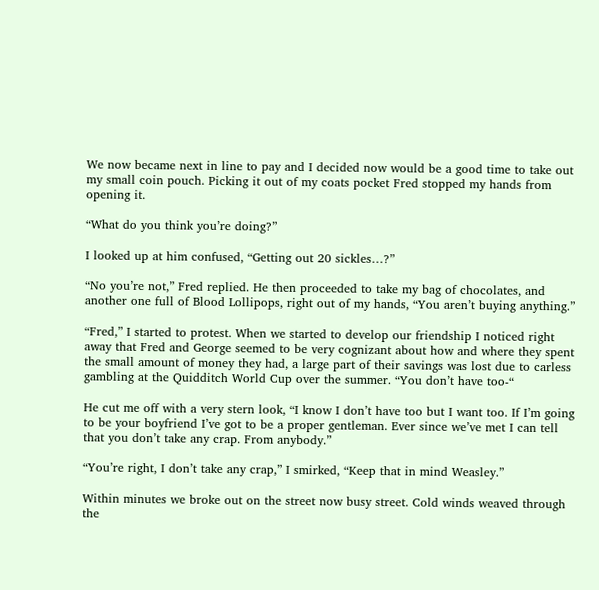We now became next in line to pay and I decided now would be a good time to take out my small coin pouch. Picking it out of my coats pocket Fred stopped my hands from opening it.

“What do you think you’re doing?”

I looked up at him confused, “Getting out 20 sickles…?”

“No you’re not,” Fred replied. He then proceeded to take my bag of chocolates, and another one full of Blood Lollipops, right out of my hands, “You aren’t buying anything.”

“Fred,” I started to protest. When we started to develop our friendship I noticed right away that Fred and George seemed to be very cognizant about how and where they spent the small amount of money they had, a large part of their savings was lost due to carless gambling at the Quidditch World Cup over the summer. “You don’t have too-“

He cut me off with a very stern look, “I know I don’t have too but I want too. If I’m going to be your boyfriend I’ve got to be a proper gentleman. Ever since we’ve met I can tell that you don’t take any crap. From anybody.”

“You’re right, I don’t take any crap,” I smirked, “Keep that in mind Weasley.”

Within minutes we broke out on the street now busy street. Cold winds weaved through the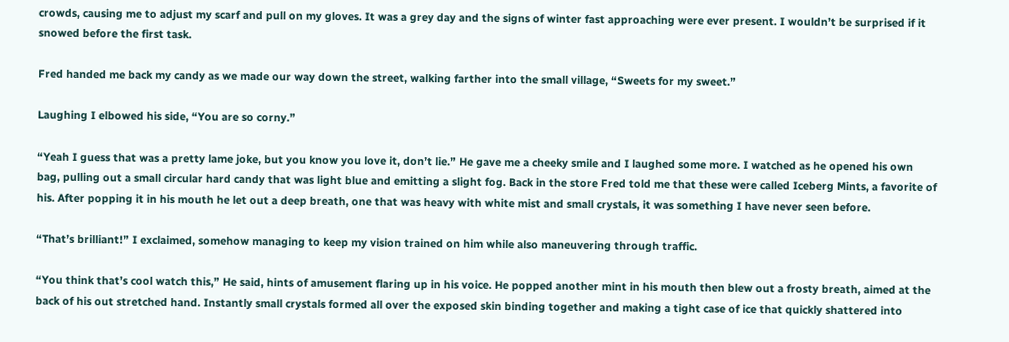crowds, causing me to adjust my scarf and pull on my gloves. It was a grey day and the signs of winter fast approaching were ever present. I wouldn’t be surprised if it snowed before the first task.

Fred handed me back my candy as we made our way down the street, walking farther into the small village, “Sweets for my sweet.”

Laughing I elbowed his side, “You are so corny.”

“Yeah I guess that was a pretty lame joke, but you know you love it, don’t lie.” He gave me a cheeky smile and I laughed some more. I watched as he opened his own bag, pulling out a small circular hard candy that was light blue and emitting a slight fog. Back in the store Fred told me that these were called Iceberg Mints, a favorite of his. After popping it in his mouth he let out a deep breath, one that was heavy with white mist and small crystals, it was something I have never seen before.

“That’s brilliant!” I exclaimed, somehow managing to keep my vision trained on him while also maneuvering through traffic.

“You think that’s cool watch this,” He said, hints of amusement flaring up in his voice. He popped another mint in his mouth then blew out a frosty breath, aimed at the back of his out stretched hand. Instantly small crystals formed all over the exposed skin binding together and making a tight case of ice that quickly shattered into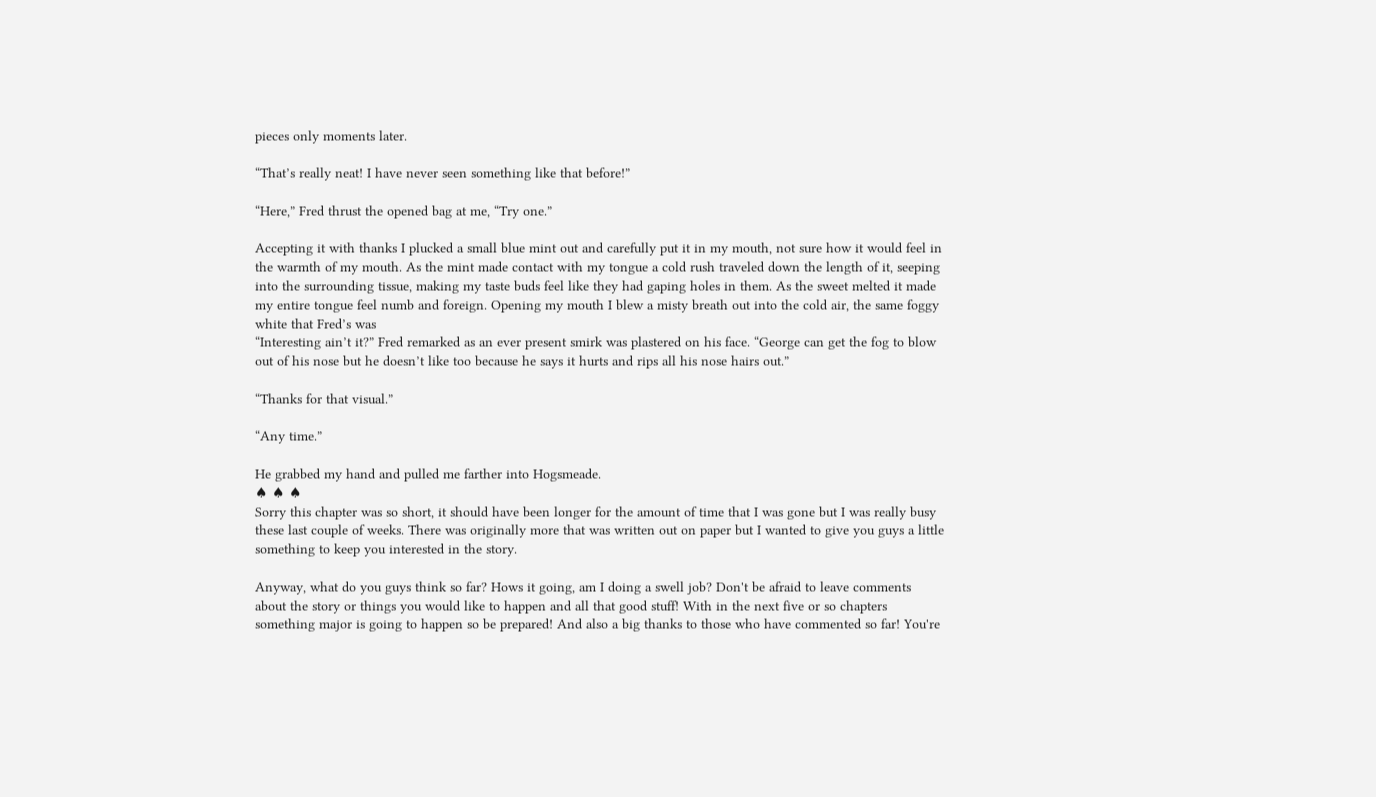pieces only moments later.

“That’s really neat! I have never seen something like that before!”

“Here,” Fred thrust the opened bag at me, “Try one.”

Accepting it with thanks I plucked a small blue mint out and carefully put it in my mouth, not sure how it would feel in the warmth of my mouth. As the mint made contact with my tongue a cold rush traveled down the length of it, seeping into the surrounding tissue, making my taste buds feel like they had gaping holes in them. As the sweet melted it made my entire tongue feel numb and foreign. Opening my mouth I blew a misty breath out into the cold air, the same foggy white that Fred’s was
“Interesting ain’t it?” Fred remarked as an ever present smirk was plastered on his face. “George can get the fog to blow out of his nose but he doesn’t like too because he says it hurts and rips all his nose hairs out.”

“Thanks for that visual.”

“Any time.”

He grabbed my hand and pulled me farther into Hogsmeade.
♠ ♠ ♠
Sorry this chapter was so short, it should have been longer for the amount of time that I was gone but I was really busy these last couple of weeks. There was originally more that was written out on paper but I wanted to give you guys a little something to keep you interested in the story.

Anyway, what do you guys think so far? Hows it going, am I doing a swell job? Don't be afraid to leave comments about the story or things you would like to happen and all that good stuff! With in the next five or so chapters something major is going to happen so be prepared! And also a big thanks to those who have commented so far! You're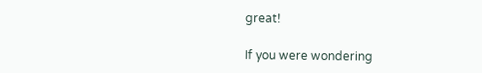great!

If you were wondering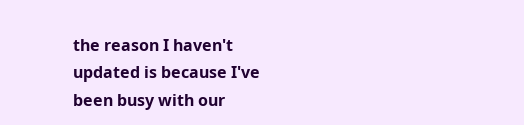the reason I haven't updated is because I've been busy with our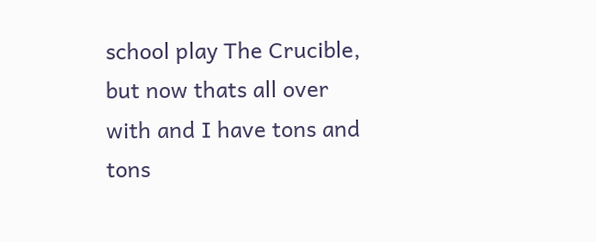school play The Crucible, but now thats all over with and I have tons and tons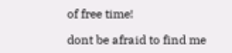of free time!

dont be afraid to find me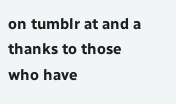on tumblr at and a thanks to those who have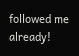followed me already!